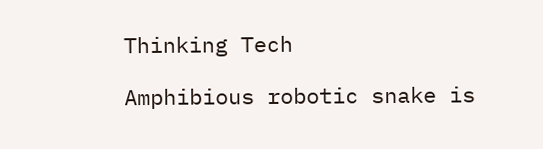Thinking Tech

Amphibious robotic snake is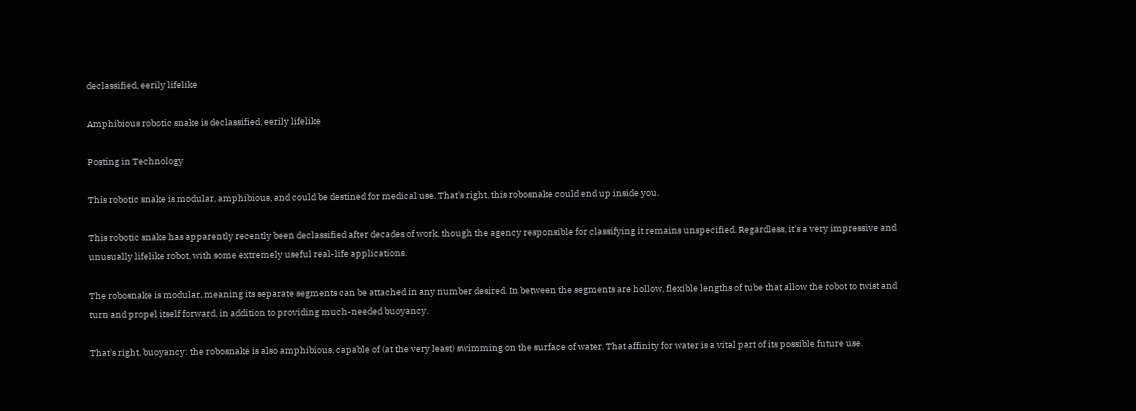declassified, eerily lifelike

Amphibious robotic snake is declassified, eerily lifelike

Posting in Technology

This robotic snake is modular, amphibious, and could be destined for medical use. That's right, this robosnake could end up inside you.

This robotic snake has apparently recently been declassified after decades of work, though the agency responsible for classifying it remains unspecified. Regardless, it's a very impressive and unusually lifelike robot, with some extremely useful real-life applications.

The robosnake is modular, meaning its separate segments can be attached in any number desired. In between the segments are hollow, flexible lengths of tube that allow the robot to twist and turn and propel itself forward, in addition to providing much-needed buoyancy.

That's right, buoyancy: the robosnake is also amphibious, capable of (at the very least) swimming on the surface of water. That affinity for water is a vital part of its possible future use.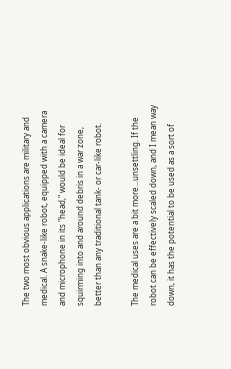The two most obvious applications are military and medical. A snake-like robot, equipped with a camera and microphone in its "head," would be ideal for squirming into and around debris in a war zone, better than any traditional tank- or car-like robot.

The medical uses are a bit more...unsettling. If the robot can be effectively scaled down, and I mean way down, it has the potential to be used as a sort of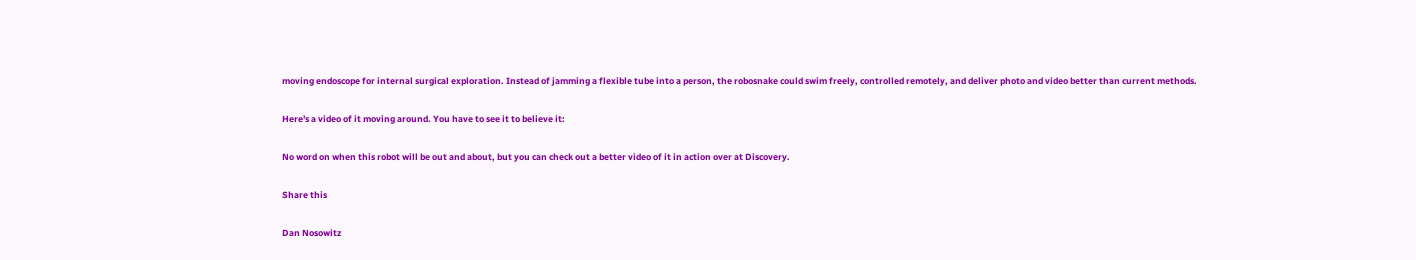moving endoscope for internal surgical exploration. Instead of jamming a flexible tube into a person, the robosnake could swim freely, controlled remotely, and deliver photo and video better than current methods.

Here's a video of it moving around. You have to see it to believe it:

No word on when this robot will be out and about, but you can check out a better video of it in action over at Discovery.

Share this

Dan Nosowitz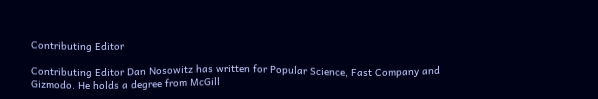Contributing Editor

Contributing Editor Dan Nosowitz has written for Popular Science, Fast Company and Gizmodo. He holds a degree from McGill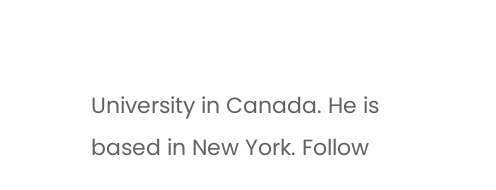University in Canada. He is based in New York. Follow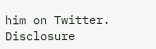him on Twitter. Disclosure